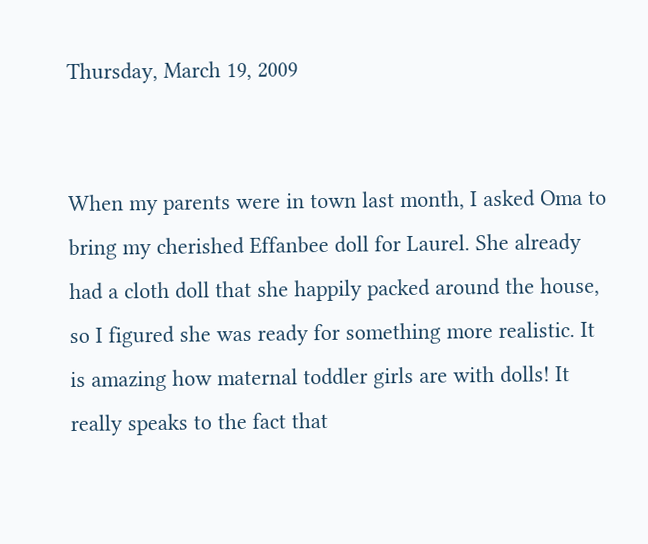Thursday, March 19, 2009


When my parents were in town last month, I asked Oma to bring my cherished Effanbee doll for Laurel. She already had a cloth doll that she happily packed around the house, so I figured she was ready for something more realistic. It is amazing how maternal toddler girls are with dolls! It really speaks to the fact that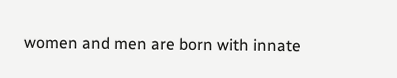women and men are born with innate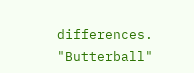differences. "Butterball"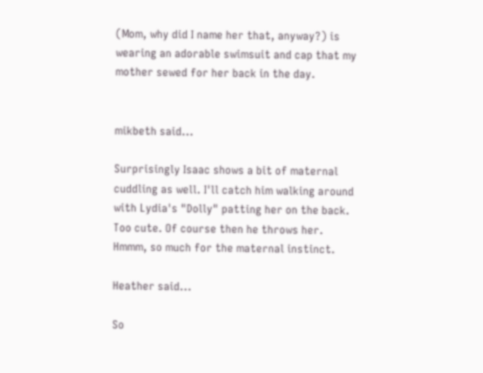(Mom, why did I name her that, anyway?) is wearing an adorable swimsuit and cap that my mother sewed for her back in the day.


mikbeth said...

Surprisingly Isaac shows a bit of maternal cuddling as well. I'll catch him walking around with Lydia's "Dolly" patting her on the back. Too cute. Of course then he throws her. Hmmm, so much for the maternal instinct.

Heather said...

So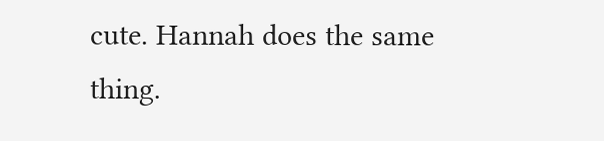cute. Hannah does the same thing.